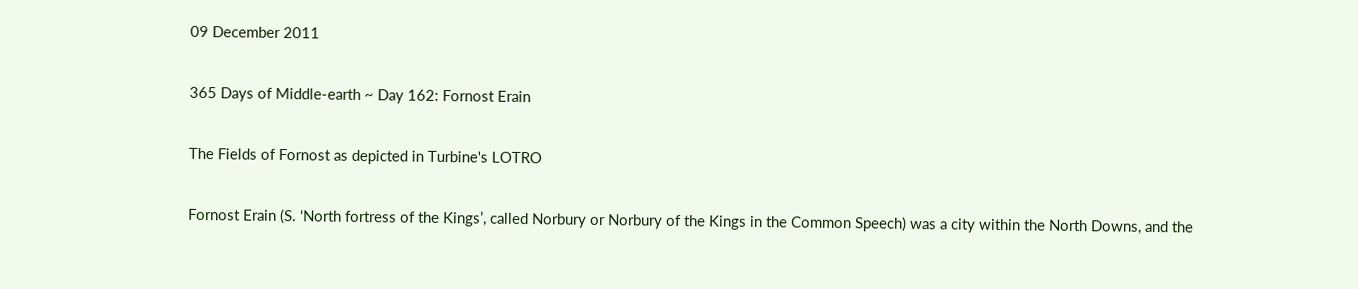09 December 2011

365 Days of Middle-earth ~ Day 162: Fornost Erain

The Fields of Fornost as depicted in Turbine's LOTRO

Fornost Erain (S. ‘North fortress of the Kings’, called Norbury or Norbury of the Kings in the Common Speech) was a city within the North Downs, and the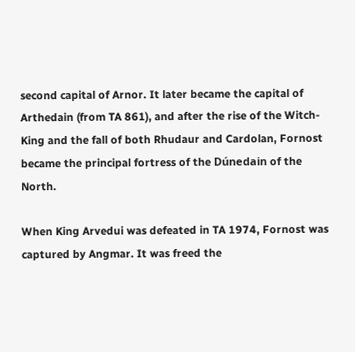second capital of Arnor. It later became the capital of Arthedain (from TA 861), and after the rise of the Witch-King and the fall of both Rhudaur and Cardolan, Fornost became the principal fortress of the Dúnedain of the North.

When King Arvedui was defeated in TA 1974, Fornost was captured by Angmar. It was freed the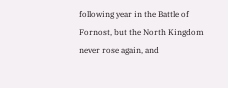following year in the Battle of Fornost, but the North Kingdom never rose again, and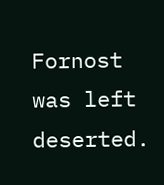Fornost was left deserted.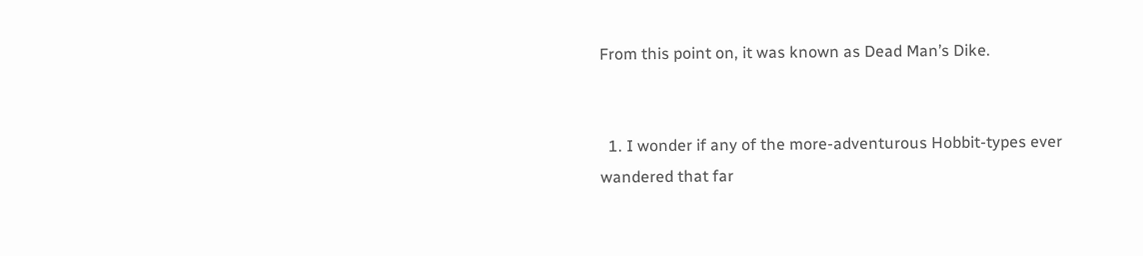From this point on, it was known as Dead Man’s Dike.


  1. I wonder if any of the more-adventurous Hobbit-types ever wandered that far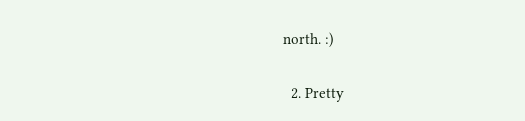north. :)

  2. Pretty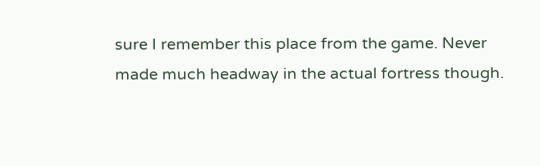sure I remember this place from the game. Never made much headway in the actual fortress though.